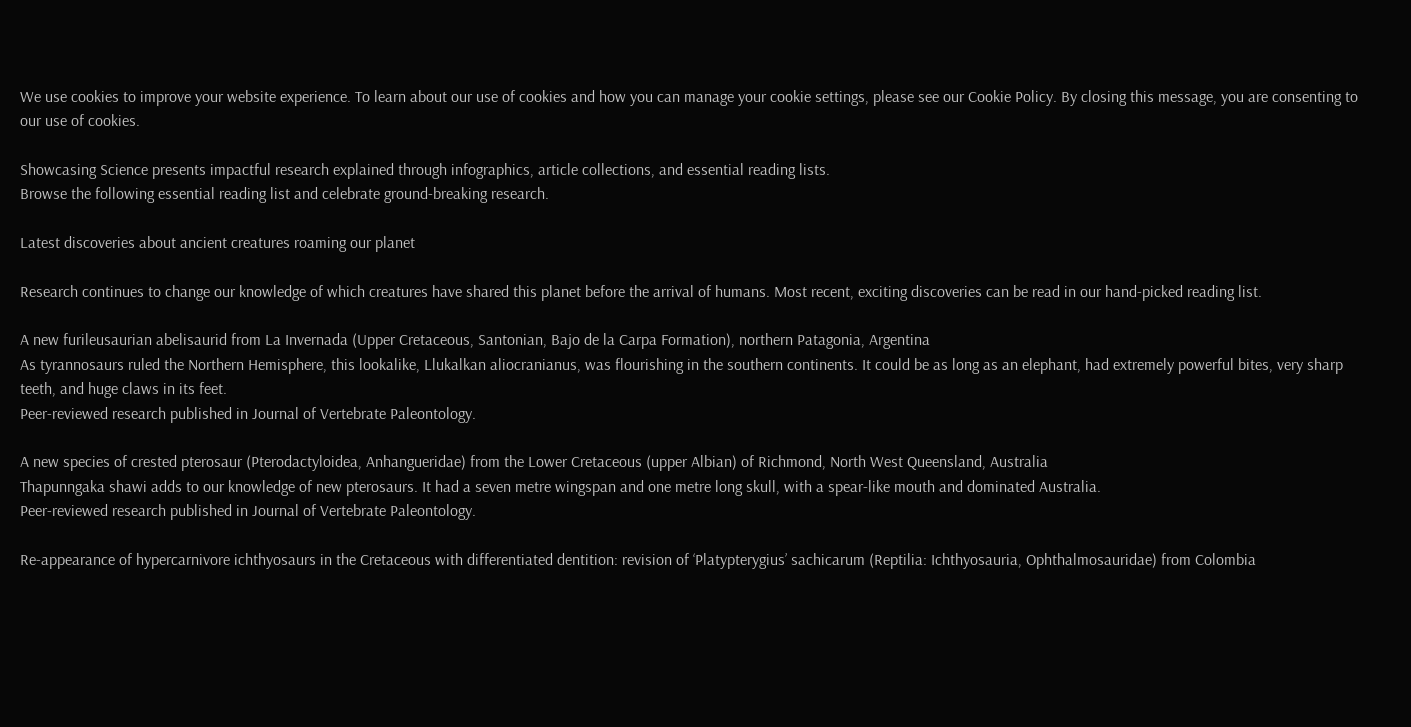We use cookies to improve your website experience. To learn about our use of cookies and how you can manage your cookie settings, please see our Cookie Policy. By closing this message, you are consenting to our use of cookies.

Showcasing Science presents impactful research explained through infographics, article collections, and essential reading lists.
Browse the following essential reading list and celebrate ground-breaking research.

Latest discoveries about ancient creatures roaming our planet

Research continues to change our knowledge of which creatures have shared this planet before the arrival of humans. Most recent, exciting discoveries can be read in our hand-picked reading list.

A new furileusaurian abelisaurid from La Invernada (Upper Cretaceous, Santonian, Bajo de la Carpa Formation), northern Patagonia, Argentina
As tyrannosaurs ruled the Northern Hemisphere, this lookalike, Llukalkan aliocranianus, was flourishing in the southern continents. It could be as long as an elephant, had extremely powerful bites, very sharp teeth, and huge claws in its feet.
Peer-reviewed research published in Journal of Vertebrate Paleontology.

A new species of crested pterosaur (Pterodactyloidea, Anhangueridae) from the Lower Cretaceous (upper Albian) of Richmond, North West Queensland, Australia
Thapunngaka shawi adds to our knowledge of new pterosaurs. It had a seven metre wingspan and one metre long skull, with a spear-like mouth and dominated Australia.
Peer-reviewed research published in Journal of Vertebrate Paleontology.

Re-appearance of hypercarnivore ichthyosaurs in the Cretaceous with differentiated dentition: revision of ‘Platypterygius’ sachicarum (Reptilia: Ichthyosauria, Ophthalmosauridae) from Colombia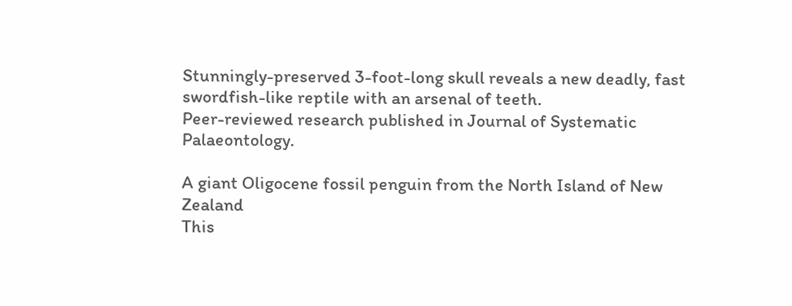Stunningly-preserved 3-foot-long skull reveals a new deadly, fast swordfish-like reptile with an arsenal of teeth.
Peer-reviewed research published in Journal of Systematic Palaeontology.

A giant Oligocene fossil penguin from the North Island of New Zealand
This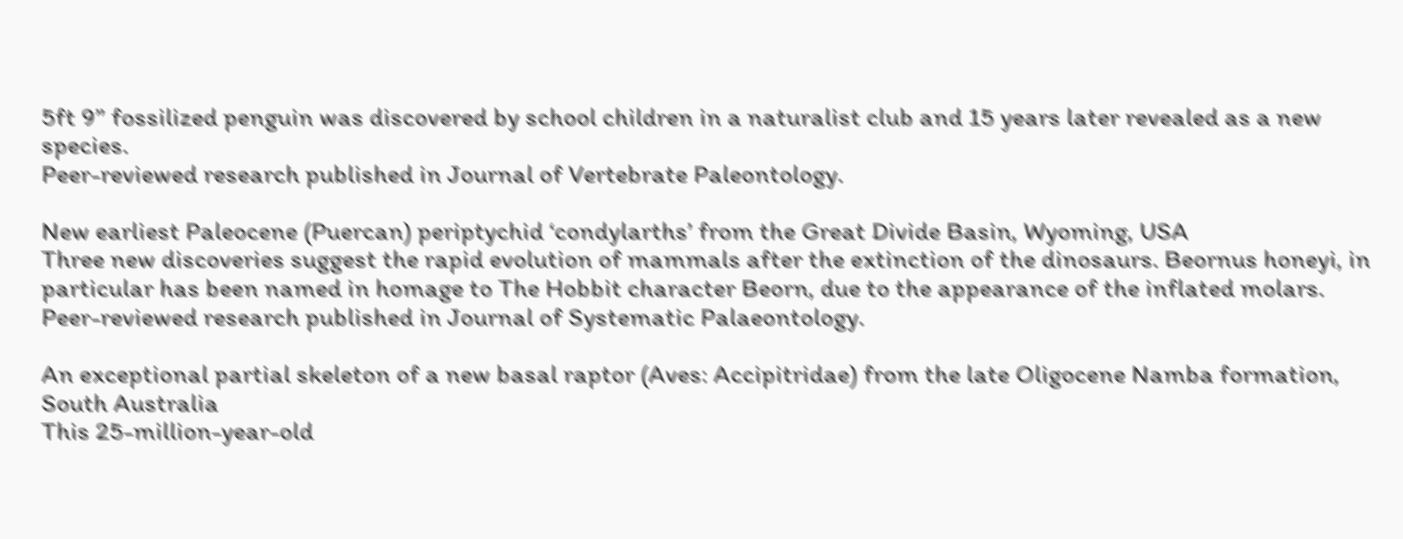5ft 9” fossilized penguin was discovered by school children in a naturalist club and 15 years later revealed as a new species.
Peer-reviewed research published in Journal of Vertebrate Paleontology.

New earliest Paleocene (Puercan) periptychid ‘condylarths’ from the Great Divide Basin, Wyoming, USA
Three new discoveries suggest the rapid evolution of mammals after the extinction of the dinosaurs. Beornus honeyi, in particular has been named in homage to The Hobbit character Beorn, due to the appearance of the inflated molars.
Peer-reviewed research published in Journal of Systematic Palaeontology.

An exceptional partial skeleton of a new basal raptor (Aves: Accipitridae) from the late Oligocene Namba formation, South Australia
This 25-million-year-old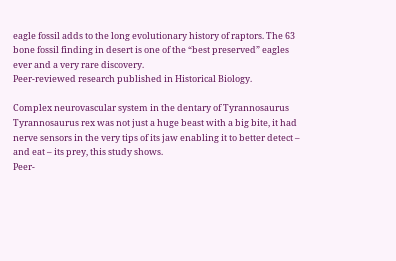eagle fossil adds to the long evolutionary history of raptors. The 63 bone fossil finding in desert is one of the “best preserved” eagles ever and a very rare discovery.
Peer-reviewed research published in Historical Biology.

Complex neurovascular system in the dentary of Tyrannosaurus
Tyrannosaurus rex was not just a huge beast with a big bite, it had nerve sensors in the very tips of its jaw enabling it to better detect – and eat – its prey, this study shows.
Peer-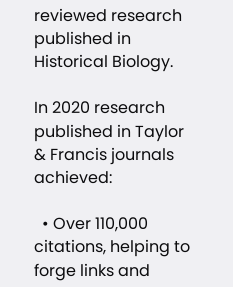reviewed research published in Historical Biology.

In 2020 research published in Taylor & Francis journals achieved:

  • Over 110,000 citations, helping to forge links and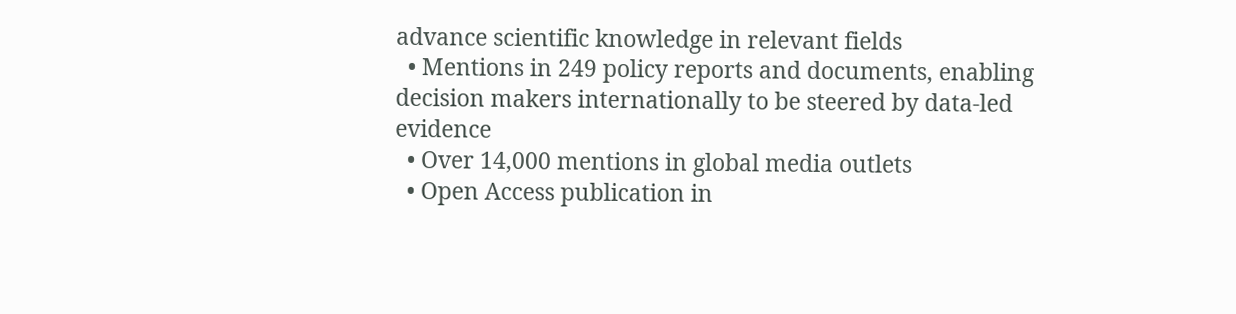advance scientific knowledge in relevant fields
  • Mentions in 249 policy reports and documents, enabling decision makers internationally to be steered by data-led evidence
  • Over 14,000 mentions in global media outlets
  • Open Access publication in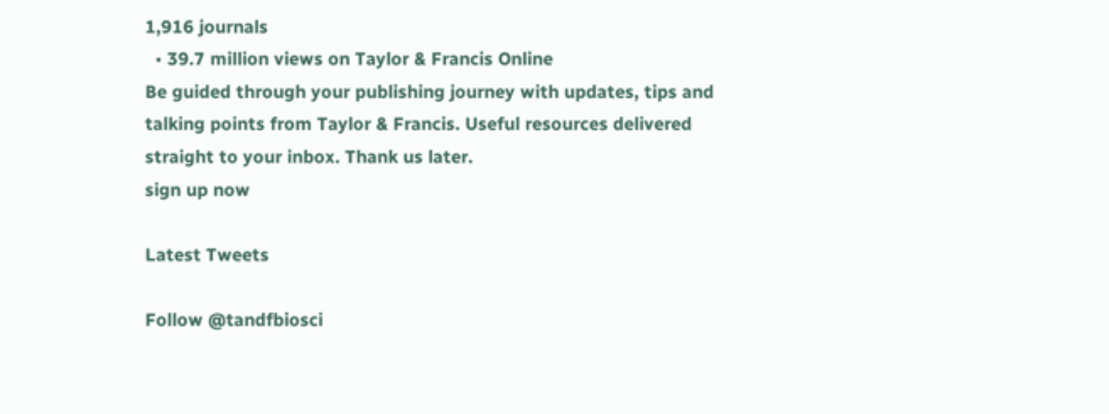1,916 journals
  • 39.7 million views on Taylor & Francis Online
Be guided through your publishing journey with updates, tips and talking points from Taylor & Francis. Useful resources delivered straight to your inbox. Thank us later.
sign up now

Latest Tweets

Follow @tandfbiosci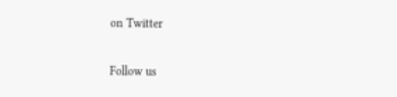on Twitter

Follow us